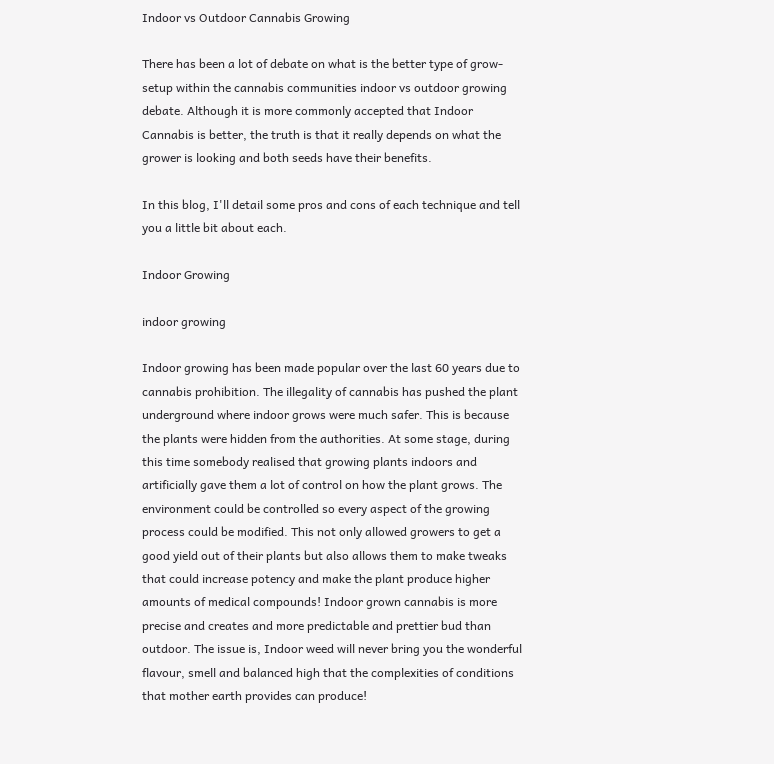Indoor vs Outdoor Cannabis Growing

There has been a lot of debate on what is the better type of grow-setup within the cannabis communities indoor vs outdoor growing debate. Although it is more commonly accepted that Indoor Cannabis is better, the truth is that it really depends on what the grower is looking and both seeds have their benefits.

In this blog, I'll detail some pros and cons of each technique and tell you a little bit about each.

Indoor Growing

indoor growing

Indoor growing has been made popular over the last 60 years due to cannabis prohibition. The illegality of cannabis has pushed the plant underground where indoor grows were much safer. This is because the plants were hidden from the authorities. At some stage, during this time somebody realised that growing plants indoors and artificially gave them a lot of control on how the plant grows. The environment could be controlled so every aspect of the growing process could be modified. This not only allowed growers to get a good yield out of their plants but also allows them to make tweaks that could increase potency and make the plant produce higher amounts of medical compounds! Indoor grown cannabis is more precise and creates and more predictable and prettier bud than outdoor. The issue is, Indoor weed will never bring you the wonderful flavour, smell and balanced high that the complexities of conditions that mother earth provides can produce!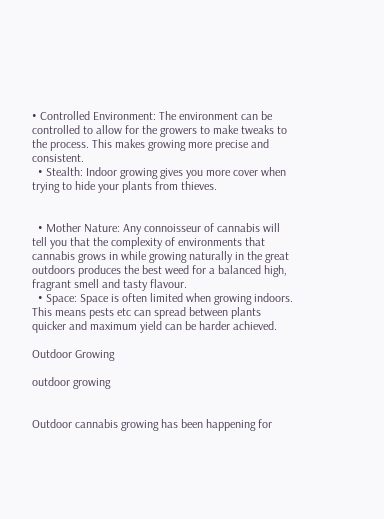• Controlled Environment: The environment can be controlled to allow for the growers to make tweaks to the process. This makes growing more precise and consistent.
  • Stealth: Indoor growing gives you more cover when trying to hide your plants from thieves.


  • Mother Nature: Any connoisseur of cannabis will tell you that the complexity of environments that cannabis grows in while growing naturally in the great outdoors produces the best weed for a balanced high, fragrant smell and tasty flavour.
  • Space: Space is often limited when growing indoors. This means pests etc can spread between plants quicker and maximum yield can be harder achieved.

Outdoor Growing

outdoor growing


Outdoor cannabis growing has been happening for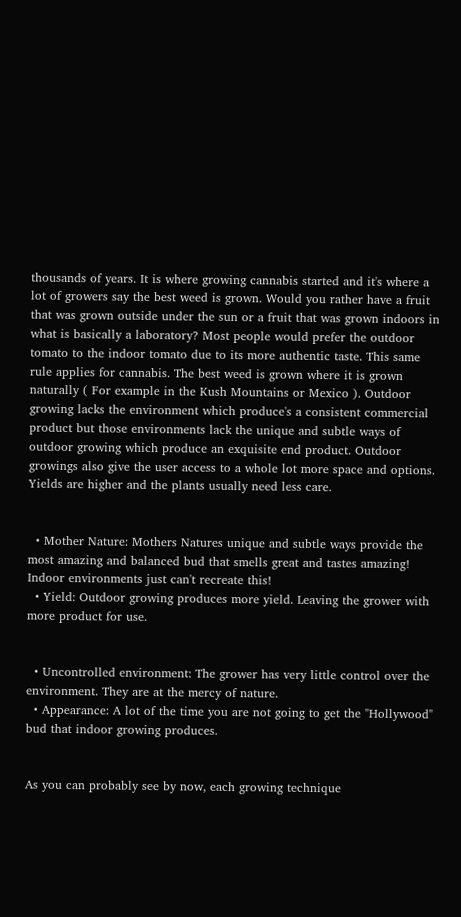thousands of years. It is where growing cannabis started and it's where a lot of growers say the best weed is grown. Would you rather have a fruit that was grown outside under the sun or a fruit that was grown indoors in what is basically a laboratory? Most people would prefer the outdoor tomato to the indoor tomato due to its more authentic taste. This same rule applies for cannabis. The best weed is grown where it is grown naturally ( For example in the Kush Mountains or Mexico ). Outdoor growing lacks the environment which produce's a consistent commercial product but those environments lack the unique and subtle ways of outdoor growing which produce an exquisite end product. Outdoor growings also give the user access to a whole lot more space and options. Yields are higher and the plants usually need less care.


  • Mother Nature: Mothers Natures unique and subtle ways provide the most amazing and balanced bud that smells great and tastes amazing! Indoor environments just can't recreate this!
  • Yield: Outdoor growing produces more yield. Leaving the grower with more product for use.


  • Uncontrolled environment: The grower has very little control over the environment. They are at the mercy of nature.
  • Appearance: A lot of the time you are not going to get the "Hollywood" bud that indoor growing produces.


As you can probably see by now, each growing technique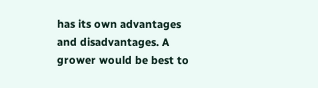has its own advantages and disadvantages. A grower would be best to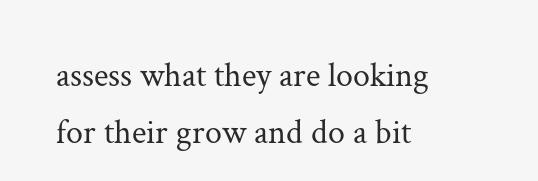assess what they are looking for their grow and do a bit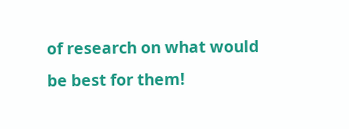of research on what would be best for them!